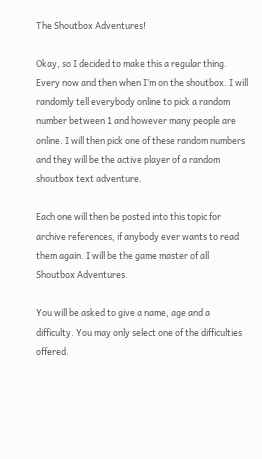The Shoutbox Adventures!

Okay, so I decided to make this a regular thing. Every now and then when I’m on the shoutbox. I will randomly tell everybody online to pick a random number between 1 and however many people are online. I will then pick one of these random numbers and they will be the active player of a random shoutbox text adventure.

Each one will then be posted into this topic for archive references, if anybody ever wants to read them again. I will be the game master of all Shoutbox Adventures.

You will be asked to give a name, age and a difficulty. You may only select one of the difficulties offered.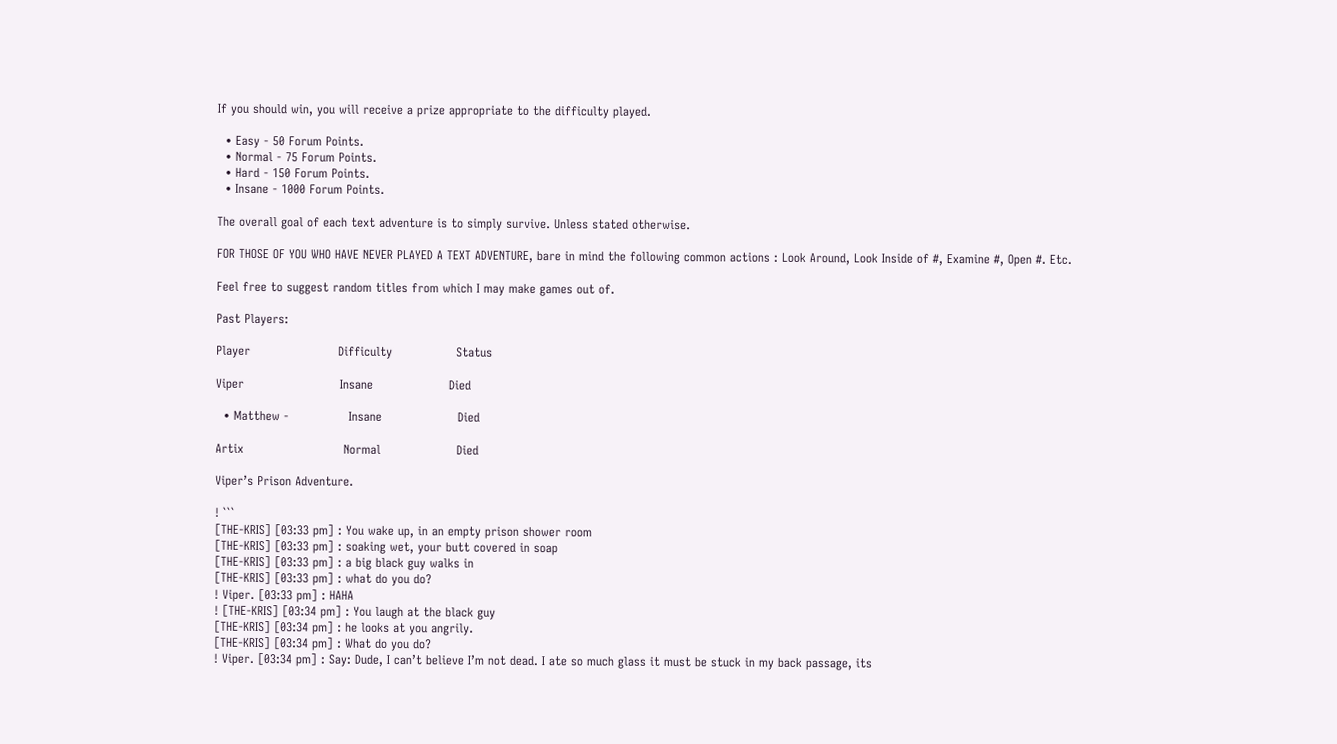If you should win, you will receive a prize appropriate to the difficulty played.

  • Easy - 50 Forum Points.
  • Normal - 75 Forum Points.
  • Hard - 150 Forum Points.
  • Insane - 1000 Forum Points.

The overall goal of each text adventure is to simply survive. Unless stated otherwise.

FOR THOSE OF YOU WHO HAVE NEVER PLAYED A TEXT ADVENTURE, bare in mind the following common actions : Look Around, Look Inside of #, Examine #, Open #. Etc.

Feel free to suggest random titles from which I may make games out of.

Past Players:

Player                      Difficulty                Status

Viper                        Insane                   Died

  • Matthew -               Insane                   Died

Artix                         Normal                   Died

Viper’s Prison Adventure.

! ```
[THE-KRIS] [03:33 pm] : You wake up, in an empty prison shower room
[THE-KRIS] [03:33 pm] : soaking wet, your butt covered in soap
[THE-KRIS] [03:33 pm] : a big black guy walks in
[THE-KRIS] [03:33 pm] : what do you do?
! Viper. [03:33 pm] : HAHA
! [THE-KRIS] [03:34 pm] : You laugh at the black guy
[THE-KRIS] [03:34 pm] : he looks at you angrily.
[THE-KRIS] [03:34 pm] : What do you do?
! Viper. [03:34 pm] : Say: Dude, I can’t believe I’m not dead. I ate so much glass it must be stuck in my back passage, its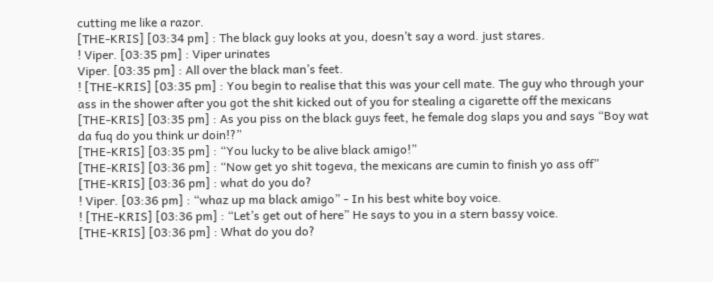cutting me like a razor.
[THE-KRIS] [03:34 pm] : The black guy looks at you, doesn’t say a word. just stares.
! Viper. [03:35 pm] : Viper urinates
Viper. [03:35 pm] : All over the black man’s feet.
! [THE-KRIS] [03:35 pm] : You begin to realise that this was your cell mate. The guy who through your ass in the shower after you got the shit kicked out of you for stealing a cigarette off the mexicans
[THE-KRIS] [03:35 pm] : As you piss on the black guys feet, he female dog slaps you and says “Boy wat da fuq do you think ur doin!?”
[THE-KRIS] [03:35 pm] : “You lucky to be alive black amigo!”
[THE-KRIS] [03:36 pm] : “Now get yo shit togeva, the mexicans are cumin to finish yo ass off”
[THE-KRIS] [03:36 pm] : what do you do?
! Viper. [03:36 pm] : “whaz up ma black amigo” - In his best white boy voice.
! [THE-KRIS] [03:36 pm] : “Let’s get out of here” He says to you in a stern bassy voice.
[THE-KRIS] [03:36 pm] : What do you do?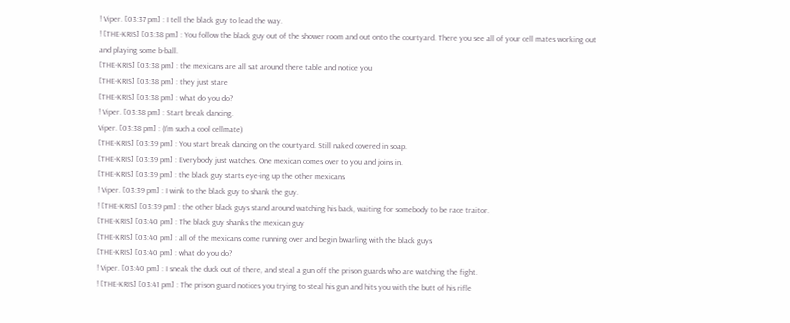! Viper. [03:37 pm] : I tell the black guy to lead the way.
! [THE-KRIS] [03:38 pm] : You follow the black guy out of the shower room and out onto the courtyard. There you see all of your cell mates working out and playing some b-ball.
[THE-KRIS] [03:38 pm] : the mexicans are all sat around there table and notice you
[THE-KRIS] [03:38 pm] : they just stare
[THE-KRIS] [03:38 pm] : what do you do?
! Viper. [03:38 pm] : Start break dancing.
Viper. [03:38 pm] : (I’m such a cool cellmate)
[THE-KRIS] [03:39 pm] : You start break dancing on the courtyard. Still naked covered in soap.
[THE-KRIS] [03:39 pm] : Everybody just watches. One mexican comes over to you and joins in.
[THE-KRIS] [03:39 pm] : the black guy starts eye-ing up the other mexicans
! Viper. [03:39 pm] : I wink to the black guy to shank the guy.
! [THE-KRIS] [03:39 pm] : the other black guys stand around watching his back, waiting for somebody to be race traitor.
[THE-KRIS] [03:40 pm] : The black guy shanks the mexican guy
[THE-KRIS] [03:40 pm] : all of the mexicans come running over and begin bwarling with the black guys
[THE-KRIS] [03:40 pm] : what do you do?
! Viper. [03:40 pm] : I sneak the duck out of there, and steal a gun off the prison guards who are watching the fight.
! [THE-KRIS] [03:41 pm] : The prison guard notices you trying to steal his gun and hits you with the butt of his rifle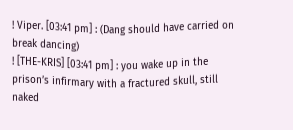! Viper. [03:41 pm] : (Dang should have carried on break dancing)
! [THE-KRIS] [03:41 pm] : you wake up in the prison’s infirmary with a fractured skull, still naked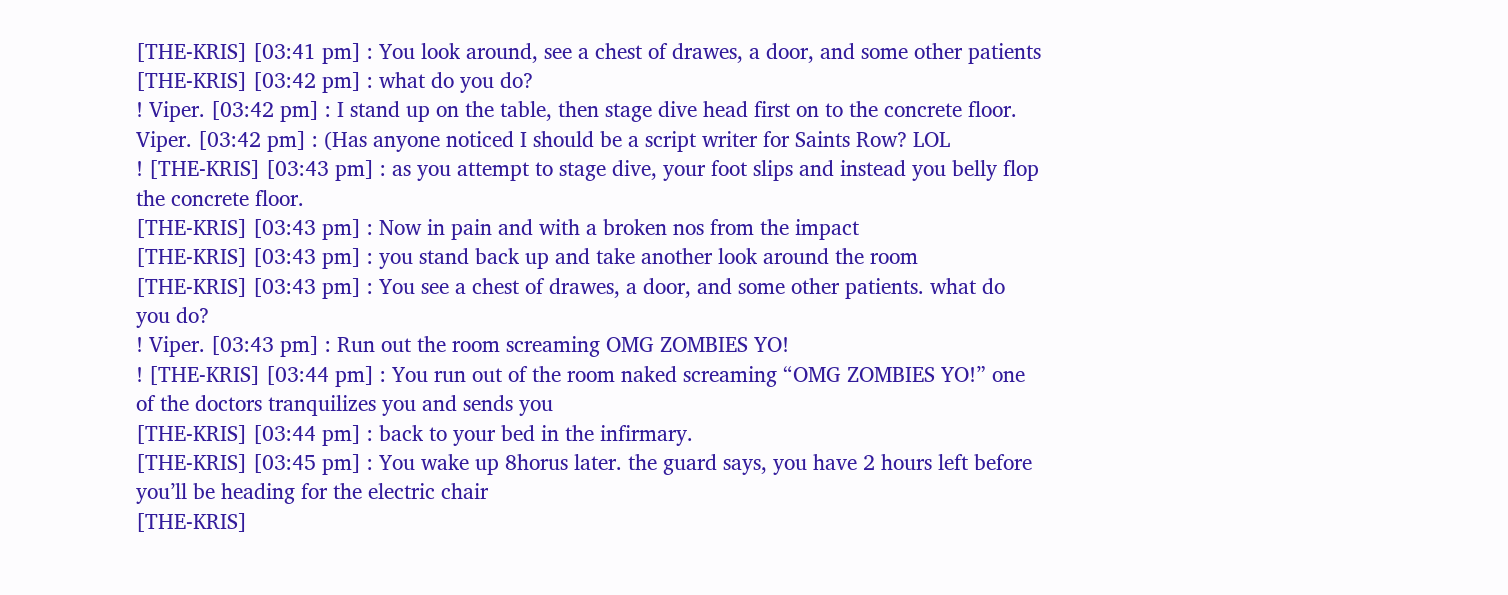[THE-KRIS] [03:41 pm] : You look around, see a chest of drawes, a door, and some other patients
[THE-KRIS] [03:42 pm] : what do you do?
! Viper. [03:42 pm] : I stand up on the table, then stage dive head first on to the concrete floor.
Viper. [03:42 pm] : (Has anyone noticed I should be a script writer for Saints Row? LOL
! [THE-KRIS] [03:43 pm] : as you attempt to stage dive, your foot slips and instead you belly flop the concrete floor.
[THE-KRIS] [03:43 pm] : Now in pain and with a broken nos from the impact
[THE-KRIS] [03:43 pm] : you stand back up and take another look around the room
[THE-KRIS] [03:43 pm] : You see a chest of drawes, a door, and some other patients. what do you do?
! Viper. [03:43 pm] : Run out the room screaming OMG ZOMBIES YO!
! [THE-KRIS] [03:44 pm] : You run out of the room naked screaming “OMG ZOMBIES YO!” one of the doctors tranquilizes you and sends you
[THE-KRIS] [03:44 pm] : back to your bed in the infirmary.
[THE-KRIS] [03:45 pm] : You wake up 8horus later. the guard says, you have 2 hours left before you’ll be heading for the electric chair
[THE-KRIS]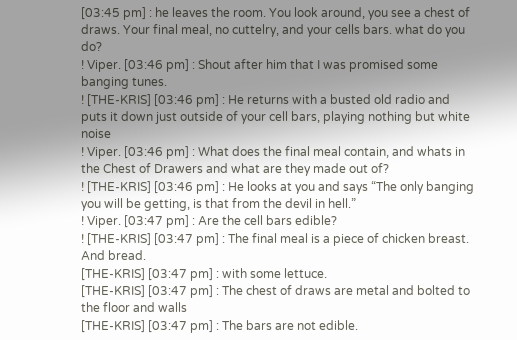[03:45 pm] : he leaves the room. You look around, you see a chest of draws. Your final meal, no cuttelry, and your cells bars. what do you do?
! Viper. [03:46 pm] : Shout after him that I was promised some banging tunes.
! [THE-KRIS] [03:46 pm] : He returns with a busted old radio and puts it down just outside of your cell bars, playing nothing but white noise
! Viper. [03:46 pm] : What does the final meal contain, and whats in the Chest of Drawers and what are they made out of?
! [THE-KRIS] [03:46 pm] : He looks at you and says “The only banging you will be getting, is that from the devil in hell.”
! Viper. [03:47 pm] : Are the cell bars edible?
! [THE-KRIS] [03:47 pm] : The final meal is a piece of chicken breast. And bread.
[THE-KRIS] [03:47 pm] : with some lettuce.
[THE-KRIS] [03:47 pm] : The chest of draws are metal and bolted to the floor and walls
[THE-KRIS] [03:47 pm] : The bars are not edible.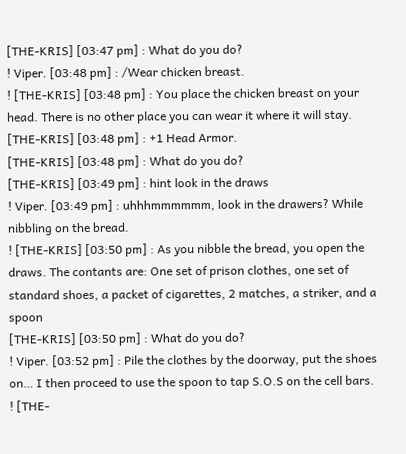[THE-KRIS] [03:47 pm] : What do you do?
! Viper. [03:48 pm] : /Wear chicken breast.
! [THE-KRIS] [03:48 pm] : You place the chicken breast on your head. There is no other place you can wear it where it will stay.
[THE-KRIS] [03:48 pm] : +1 Head Armor.
[THE-KRIS] [03:48 pm] : What do you do?
[THE-KRIS] [03:49 pm] : hint look in the draws
! Viper. [03:49 pm] : uhhhmmmmmm, look in the drawers? While nibbling on the bread.
! [THE-KRIS] [03:50 pm] : As you nibble the bread, you open the draws. The contants are: One set of prison clothes, one set of standard shoes, a packet of cigarettes, 2 matches, a striker, and a spoon
[THE-KRIS] [03:50 pm] : What do you do?
! Viper. [03:52 pm] : Pile the clothes by the doorway, put the shoes on… I then proceed to use the spoon to tap S.O.S on the cell bars.
! [THE-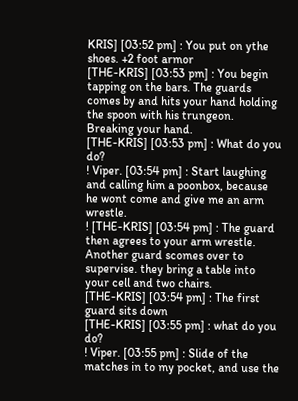KRIS] [03:52 pm] : You put on ythe shoes. +2 foot armor
[THE-KRIS] [03:53 pm] : You begin tapping on the bars. The guards comes by and hits your hand holding the spoon with his trungeon. Breaking your hand.
[THE-KRIS] [03:53 pm] : What do you do?
! Viper. [03:54 pm] : Start laughing and calling him a poonbox, because he wont come and give me an arm wrestle.
! [THE-KRIS] [03:54 pm] : The guard then agrees to your arm wrestle. Another guard scomes over to supervise. they bring a table into your cell and two chairs.
[THE-KRIS] [03:54 pm] : The first guard sits down
[THE-KRIS] [03:55 pm] : what do you do?
! Viper. [03:55 pm] : Slide of the matches in to my pocket, and use the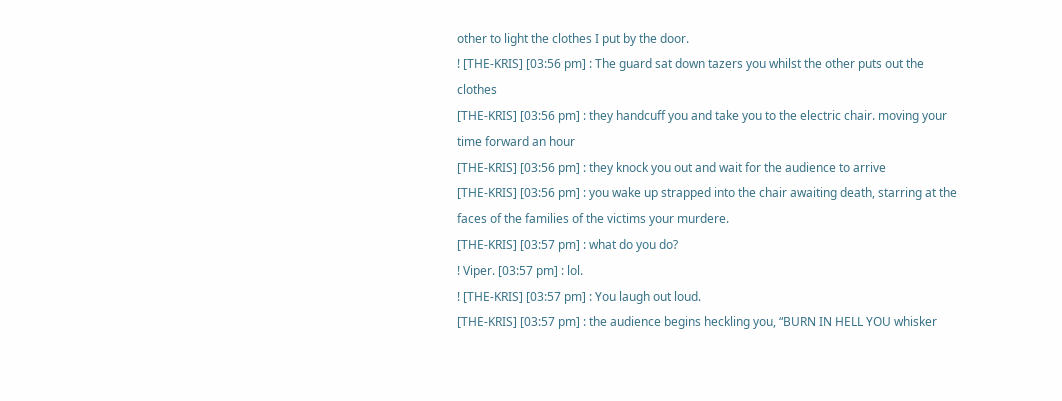other to light the clothes I put by the door.
! [THE-KRIS] [03:56 pm] : The guard sat down tazers you whilst the other puts out the clothes
[THE-KRIS] [03:56 pm] : they handcuff you and take you to the electric chair. moving your time forward an hour
[THE-KRIS] [03:56 pm] : they knock you out and wait for the audience to arrive
[THE-KRIS] [03:56 pm] : you wake up strapped into the chair awaiting death, starring at the faces of the families of the victims your murdere.
[THE-KRIS] [03:57 pm] : what do you do?
! Viper. [03:57 pm] : lol.
! [THE-KRIS] [03:57 pm] : You laugh out loud.
[THE-KRIS] [03:57 pm] : the audience begins heckling you, “BURN IN HELL YOU whisker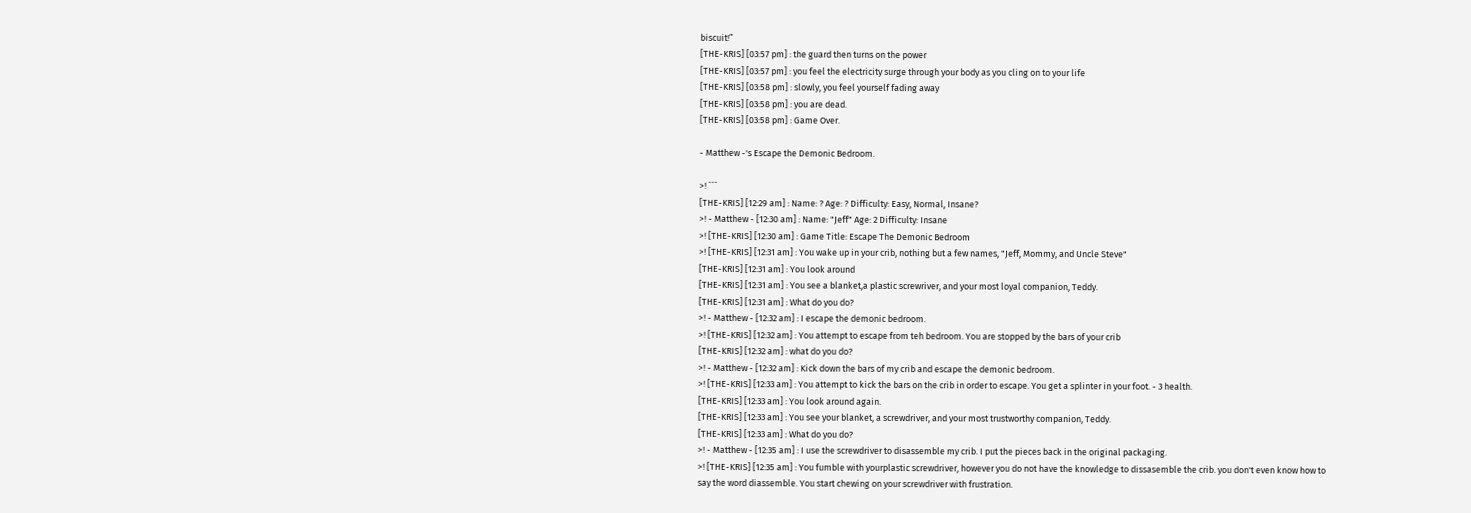biscuit!”
[THE-KRIS] [03:57 pm] : the guard then turns on the power
[THE-KRIS] [03:57 pm] : you feel the electricity surge through your body as you cling on to your life
[THE-KRIS] [03:58 pm] : slowly, you feel yourself fading away
[THE-KRIS] [03:58 pm] : you are dead.
[THE-KRIS] [03:58 pm] : Game Over.

- Matthew -'s Escape the Demonic Bedroom.

>! ```
[THE-KRIS] [12:29 am] : Name: ? Age: ? Difficulty: Easy, Normal, Insane?
>! - Matthew - [12:30 am] : Name: "Jeff" Age: 2 Difficulty: Insane
>! [THE-KRIS] [12:30 am] : Game Title: Escape The Demonic Bedroom
>! [THE-KRIS] [12:31 am] : You wake up in your crib, nothing but a few names, "Jeff, Mommy, and Uncle Steve"
[THE-KRIS] [12:31 am] : You look around
[THE-KRIS] [12:31 am] : You see a blanket,a plastic screwriver, and your most loyal companion, Teddy.
[THE-KRIS] [12:31 am] : What do you do?
>! - Matthew - [12:32 am] : I escape the demonic bedroom.
>! [THE-KRIS] [12:32 am] : You attempt to escape from teh bedroom. You are stopped by the bars of your crib
[THE-KRIS] [12:32 am] : what do you do?
>! - Matthew - [12:32 am] : Kick down the bars of my crib and escape the demonic bedroom.
>! [THE-KRIS] [12:33 am] : You attempt to kick the bars on the crib in order to escape. You get a splinter in your foot. - 3 health.
[THE-KRIS] [12:33 am] : You look around again.
[THE-KRIS] [12:33 am] : You see your blanket, a screwdriver, and your most trustworthy companion, Teddy.
[THE-KRIS] [12:33 am] : What do you do?
>! - Matthew - [12:35 am] : I use the screwdriver to disassemble my crib. I put the pieces back in the original packaging.
>! [THE-KRIS] [12:35 am] : You fumble with yourplastic screwdriver, however you do not have the knowledge to dissasemble the crib. you don't even know how to say the word diassemble. You start chewing on your screwdriver with frustration.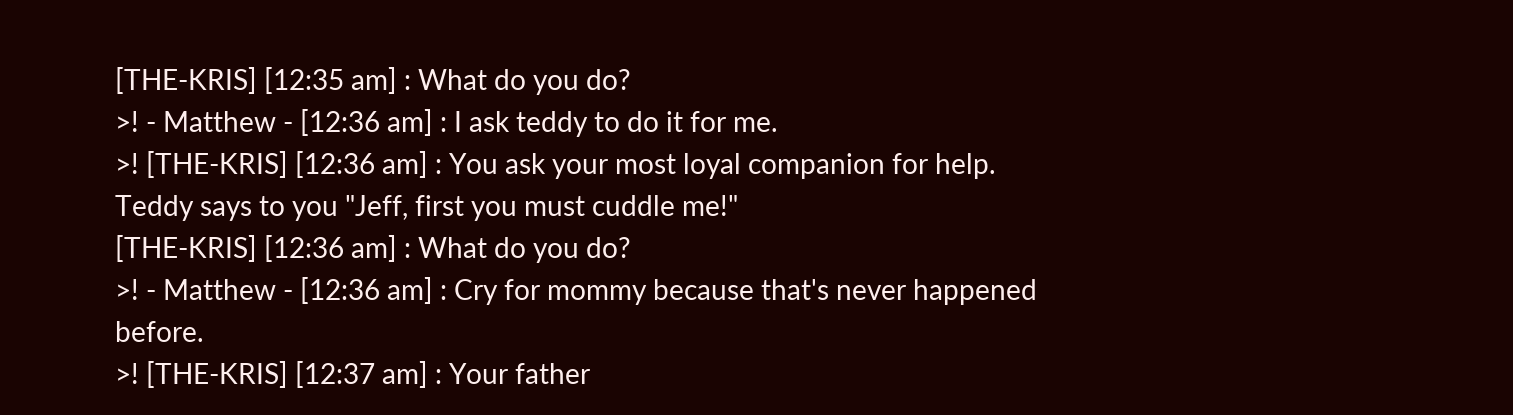[THE-KRIS] [12:35 am] : What do you do?
>! - Matthew - [12:36 am] : I ask teddy to do it for me.
>! [THE-KRIS] [12:36 am] : You ask your most loyal companion for help. Teddy says to you "Jeff, first you must cuddle me!"
[THE-KRIS] [12:36 am] : What do you do?
>! - Matthew - [12:36 am] : Cry for mommy because that's never happened before.
>! [THE-KRIS] [12:37 am] : Your father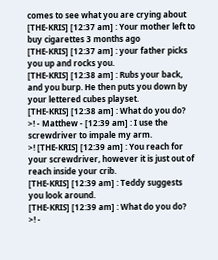comes to see what you are crying about
[THE-KRIS] [12:37 am] : Your mother left to buy cigarettes 3 months ago
[THE-KRIS] [12:37 am] : your father picks you up and rocks you.
[THE-KRIS] [12:38 am] : Rubs your back, and you burp. He then puts you down by your lettered cubes playset.
[THE-KRIS] [12:38 am] : What do you do?
>! - Matthew - [12:39 am] : I use the screwdriver to impale my arm.
>! [THE-KRIS] [12:39 am] : You reach for your screwdriver, however it is just out of reach inside your crib.
[THE-KRIS] [12:39 am] : Teddy suggests you look around.
[THE-KRIS] [12:39 am] : What do you do?
>! -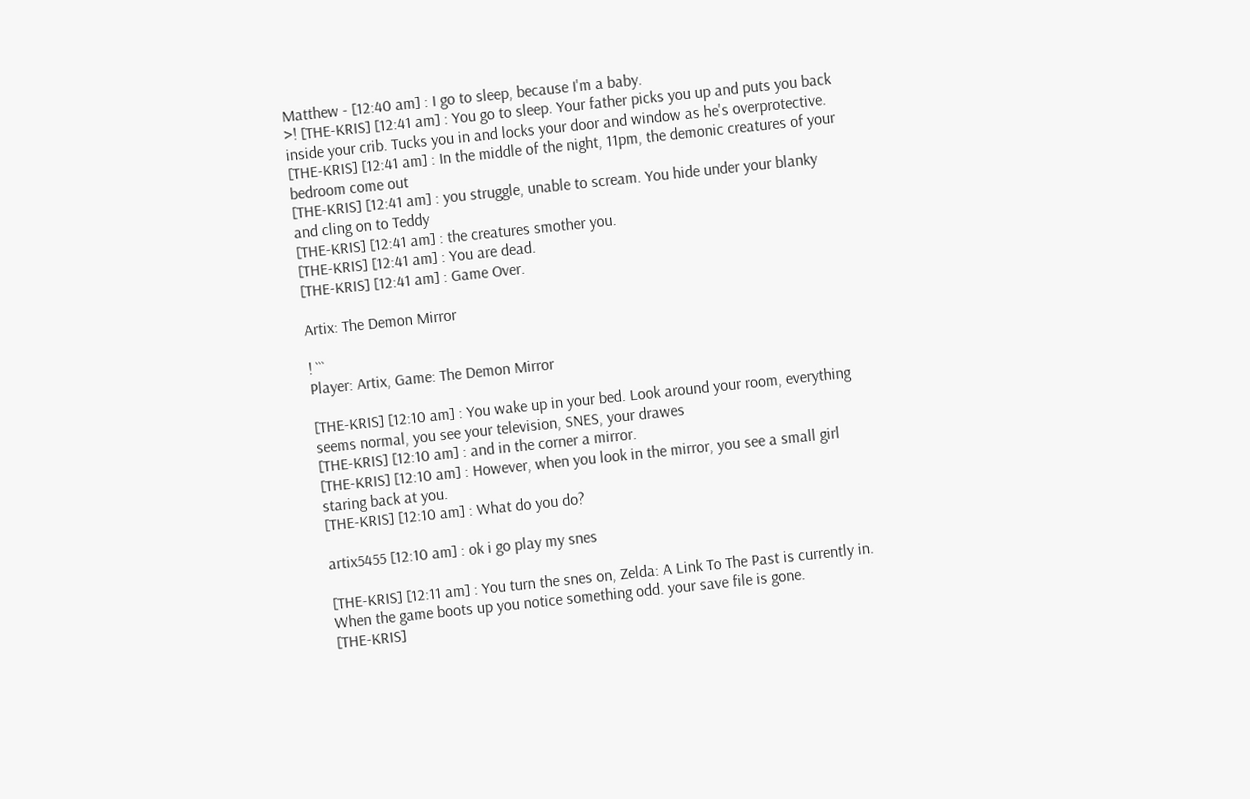Matthew - [12:40 am] : I go to sleep, because I'm a baby.
>! [THE-KRIS] [12:41 am] : You go to sleep. Your father picks you up and puts you back inside your crib. Tucks you in and locks your door and window as he's overprotective.
[THE-KRIS] [12:41 am] : In the middle of the night, 11pm, the demonic creatures of your bedroom come out
[THE-KRIS] [12:41 am] : you struggle, unable to scream. You hide under your blanky and cling on to Teddy
[THE-KRIS] [12:41 am] : the creatures smother you.
[THE-KRIS] [12:41 am] : You are dead.
[THE-KRIS] [12:41 am] : Game Over.

Artix: The Demon Mirror

! ```
Player: Artix, Game: The Demon Mirror

[THE-KRIS] [12:10 am] : You wake up in your bed. Look around your room, everything seems normal, you see your television, SNES, your drawes
[THE-KRIS] [12:10 am] : and in the corner a mirror.
[THE-KRIS] [12:10 am] : However, when you look in the mirror, you see a small girl staring back at you.
[THE-KRIS] [12:10 am] : What do you do?

artix5455 [12:10 am] : ok i go play my snes

[THE-KRIS] [12:11 am] : You turn the snes on, Zelda: A Link To The Past is currently in. When the game boots up you notice something odd. your save file is gone.
[THE-KRIS]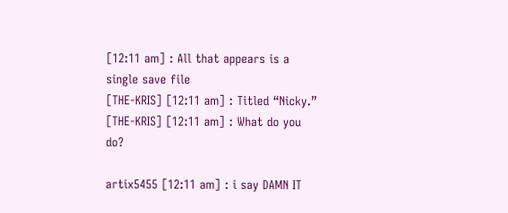[12:11 am] : All that appears is a single save file
[THE-KRIS] [12:11 am] : Titled “Nicky.”
[THE-KRIS] [12:11 am] : What do you do?

artix5455 [12:11 am] : i say DAMN IT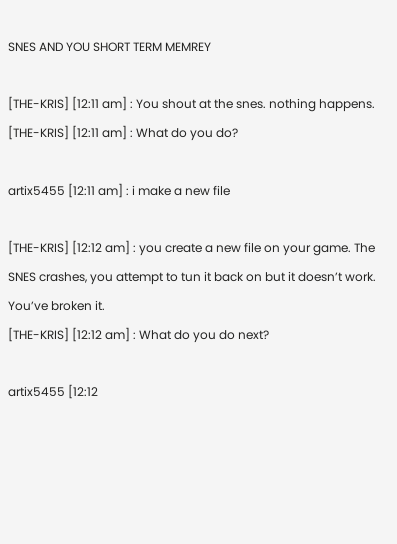SNES AND YOU SHORT TERM MEMREY

[THE-KRIS] [12:11 am] : You shout at the snes. nothing happens.
[THE-KRIS] [12:11 am] : What do you do?

artix5455 [12:11 am] : i make a new file

[THE-KRIS] [12:12 am] : you create a new file on your game. The SNES crashes, you attempt to tun it back on but it doesn’t work. You’ve broken it.
[THE-KRIS] [12:12 am] : What do you do next?

artix5455 [12:12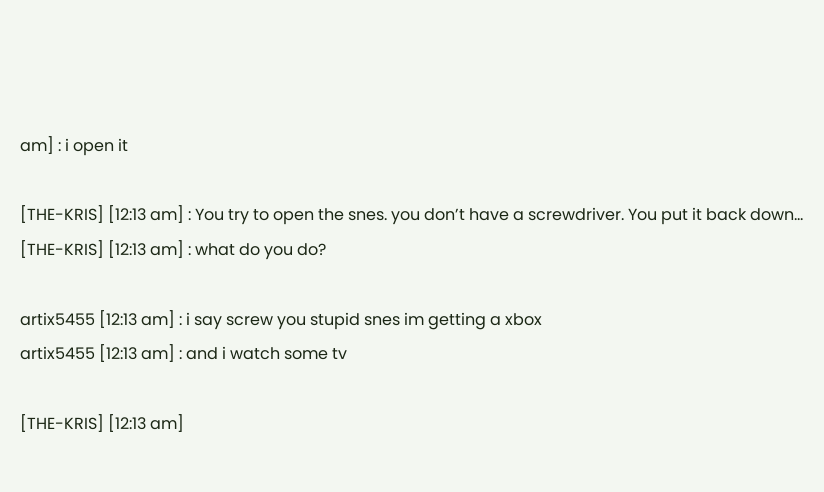am] : i open it

[THE-KRIS] [12:13 am] : You try to open the snes. you don’t have a screwdriver. You put it back down…
[THE-KRIS] [12:13 am] : what do you do?

artix5455 [12:13 am] : i say screw you stupid snes im getting a xbox
artix5455 [12:13 am] : and i watch some tv

[THE-KRIS] [12:13 am]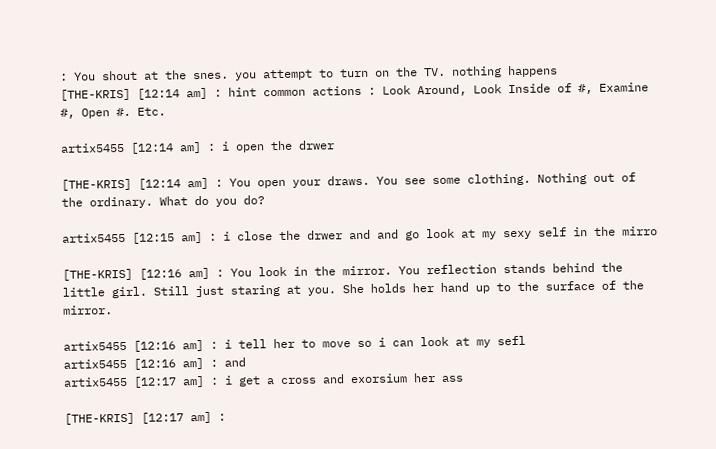: You shout at the snes. you attempt to turn on the TV. nothing happens
[THE-KRIS] [12:14 am] : hint common actions : Look Around, Look Inside of #, Examine #, Open #. Etc.

artix5455 [12:14 am] : i open the drwer

[THE-KRIS] [12:14 am] : You open your draws. You see some clothing. Nothing out of the ordinary. What do you do?

artix5455 [12:15 am] : i close the drwer and and go look at my sexy self in the mirro

[THE-KRIS] [12:16 am] : You look in the mirror. You reflection stands behind the little girl. Still just staring at you. She holds her hand up to the surface of the mirror.

artix5455 [12:16 am] : i tell her to move so i can look at my sefl
artix5455 [12:16 am] : and
artix5455 [12:17 am] : i get a cross and exorsium her ass

[THE-KRIS] [12:17 am] :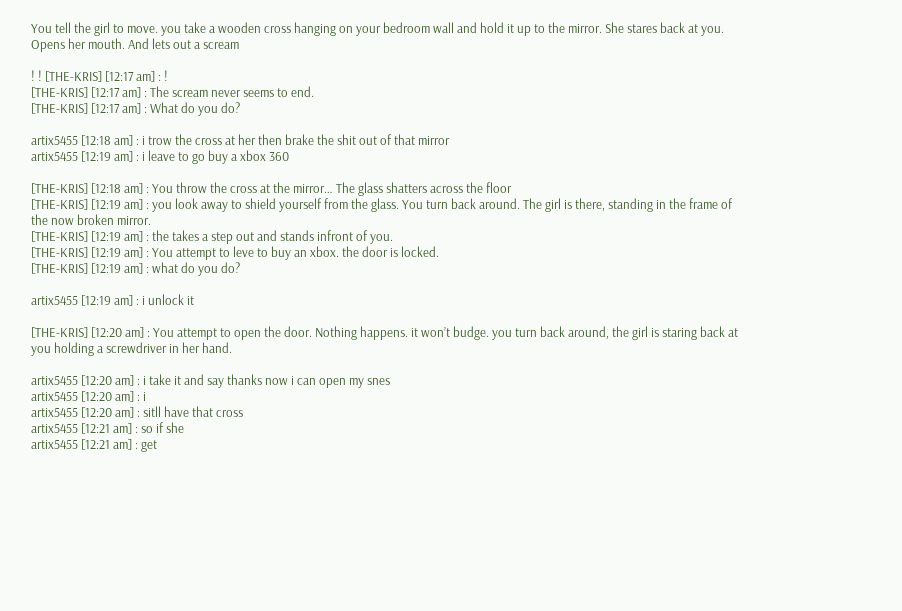You tell the girl to move. you take a wooden cross hanging on your bedroom wall and hold it up to the mirror. She stares back at you. Opens her mouth. And lets out a scream

! ! [THE-KRIS] [12:17 am] : !
[THE-KRIS] [12:17 am] : The scream never seems to end.
[THE-KRIS] [12:17 am] : What do you do?

artix5455 [12:18 am] : i trow the cross at her then brake the shit out of that mirror
artix5455 [12:19 am] : i leave to go buy a xbox 360

[THE-KRIS] [12:18 am] : You throw the cross at the mirror… The glass shatters across the floor
[THE-KRIS] [12:19 am] : you look away to shield yourself from the glass. You turn back around. The girl is there, standing in the frame of the now broken mirror.
[THE-KRIS] [12:19 am] : the takes a step out and stands infront of you.
[THE-KRIS] [12:19 am] : You attempt to leve to buy an xbox. the door is locked.
[THE-KRIS] [12:19 am] : what do you do?

artix5455 [12:19 am] : i unlock it

[THE-KRIS] [12:20 am] : You attempt to open the door. Nothing happens. it won’t budge. you turn back around, the girl is staring back at you holding a screwdriver in her hand.

artix5455 [12:20 am] : i take it and say thanks now i can open my snes
artix5455 [12:20 am] : i
artix5455 [12:20 am] : sitll have that cross
artix5455 [12:21 am] : so if she
artix5455 [12:21 am] : get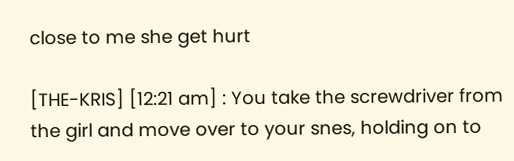close to me she get hurt

[THE-KRIS] [12:21 am] : You take the screwdriver from the girl and move over to your snes, holding on to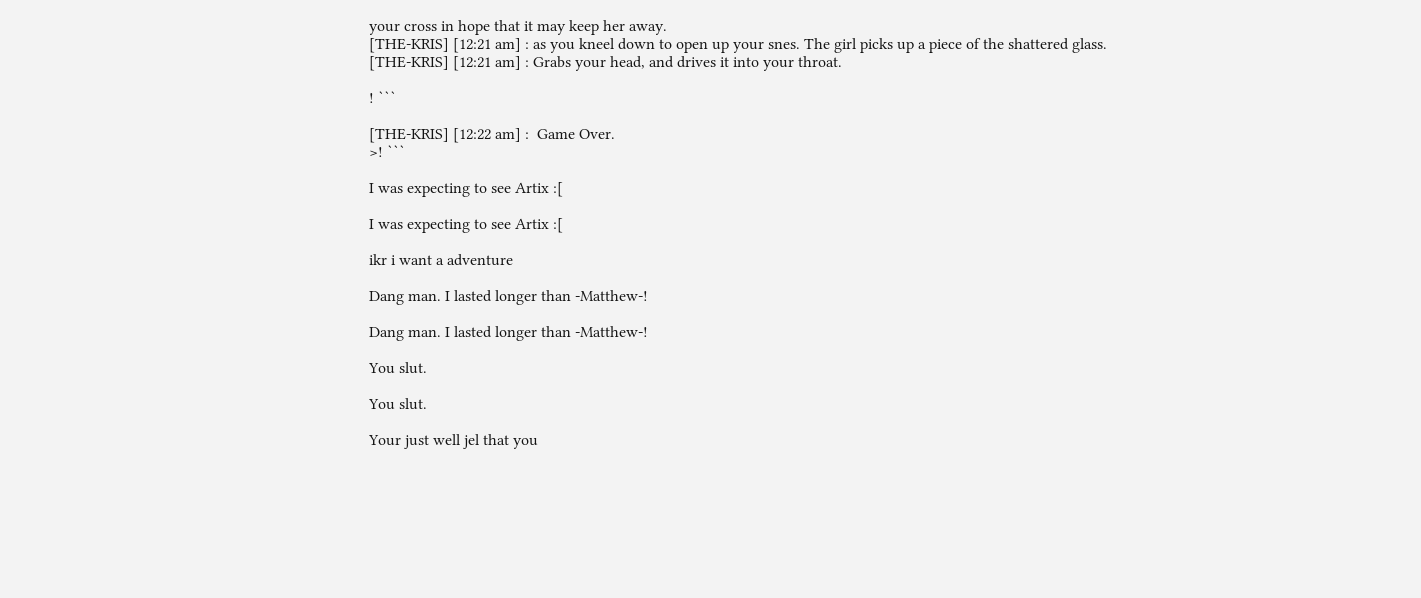your cross in hope that it may keep her away.
[THE-KRIS] [12:21 am] : as you kneel down to open up your snes. The girl picks up a piece of the shattered glass.
[THE-KRIS] [12:21 am] : Grabs your head, and drives it into your throat.

! ```

[THE-KRIS] [12:22 am] :  Game Over.
>! ```

I was expecting to see Artix :[

I was expecting to see Artix :[

ikr i want a adventure

Dang man. I lasted longer than -Matthew-!

Dang man. I lasted longer than -Matthew-!

You slut.

You slut.

Your just well jel that you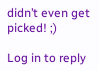didn’t even get picked! ;)

Log in to reply